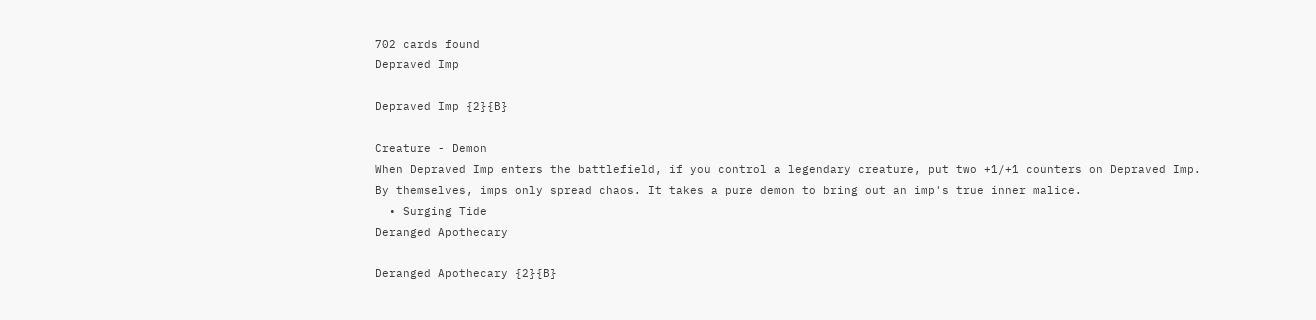702 cards found
Depraved Imp

Depraved Imp {2}{B}

Creature - Demon
When Depraved Imp enters the battlefield, if you control a legendary creature, put two +1/+1 counters on Depraved Imp.
By themselves, imps only spread chaos. It takes a pure demon to bring out an imp's true inner malice.
  • Surging Tide
Deranged Apothecary

Deranged Apothecary {2}{B}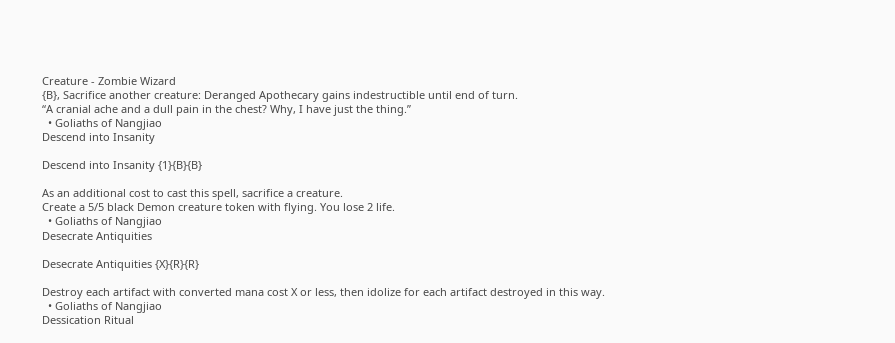Creature - Zombie Wizard
{B}, Sacrifice another creature: Deranged Apothecary gains indestructible until end of turn.
“A cranial ache and a dull pain in the chest? Why, I have just the thing.”
  • Goliaths of Nangjiao
Descend into Insanity

Descend into Insanity {1}{B}{B}

As an additional cost to cast this spell, sacrifice a creature.
Create a 5/5 black Demon creature token with flying. You lose 2 life.
  • Goliaths of Nangjiao
Desecrate Antiquities

Desecrate Antiquities {X}{R}{R}

Destroy each artifact with converted mana cost X or less, then idolize for each artifact destroyed in this way.
  • Goliaths of Nangjiao
Dessication Ritual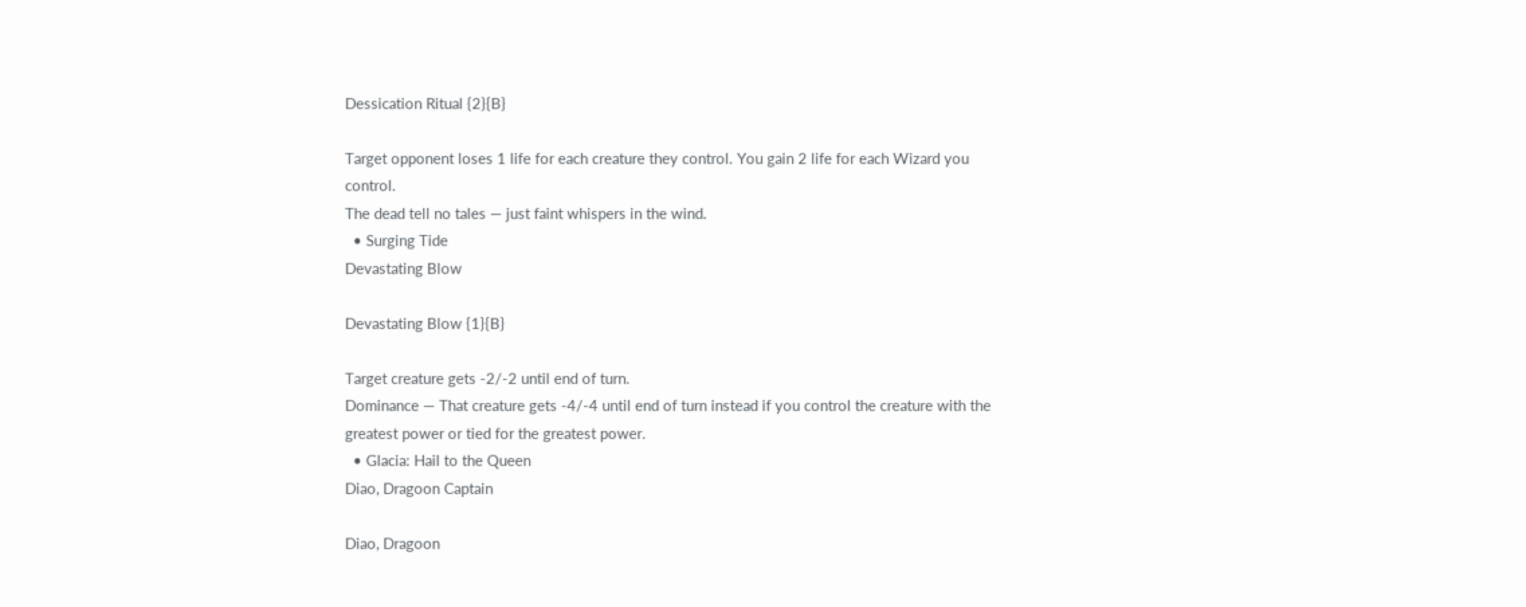Dessication Ritual {2}{B}

Target opponent loses 1 life for each creature they control. You gain 2 life for each Wizard you control.
The dead tell no tales — just faint whispers in the wind.
  • Surging Tide
Devastating Blow

Devastating Blow {1}{B}

Target creature gets -2/-2 until end of turn.
Dominance — That creature gets -4/-4 until end of turn instead if you control the creature with the greatest power or tied for the greatest power.
  • Glacia: Hail to the Queen
Diao, Dragoon Captain

Diao, Dragoon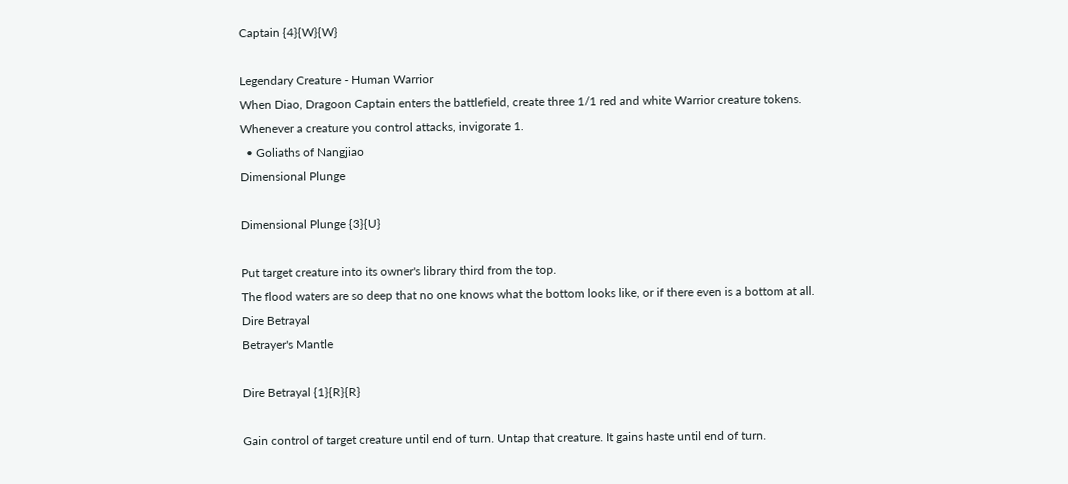Captain {4}{W}{W}

Legendary Creature - Human Warrior
When Diao, Dragoon Captain enters the battlefield, create three 1/1 red and white Warrior creature tokens.
Whenever a creature you control attacks, invigorate 1.
  • Goliaths of Nangjiao
Dimensional Plunge

Dimensional Plunge {3}{U}

Put target creature into its owner's library third from the top.
The flood waters are so deep that no one knows what the bottom looks like, or if there even is a bottom at all.
Dire Betrayal
Betrayer's Mantle

Dire Betrayal {1}{R}{R}

Gain control of target creature until end of turn. Untap that creature. It gains haste until end of turn.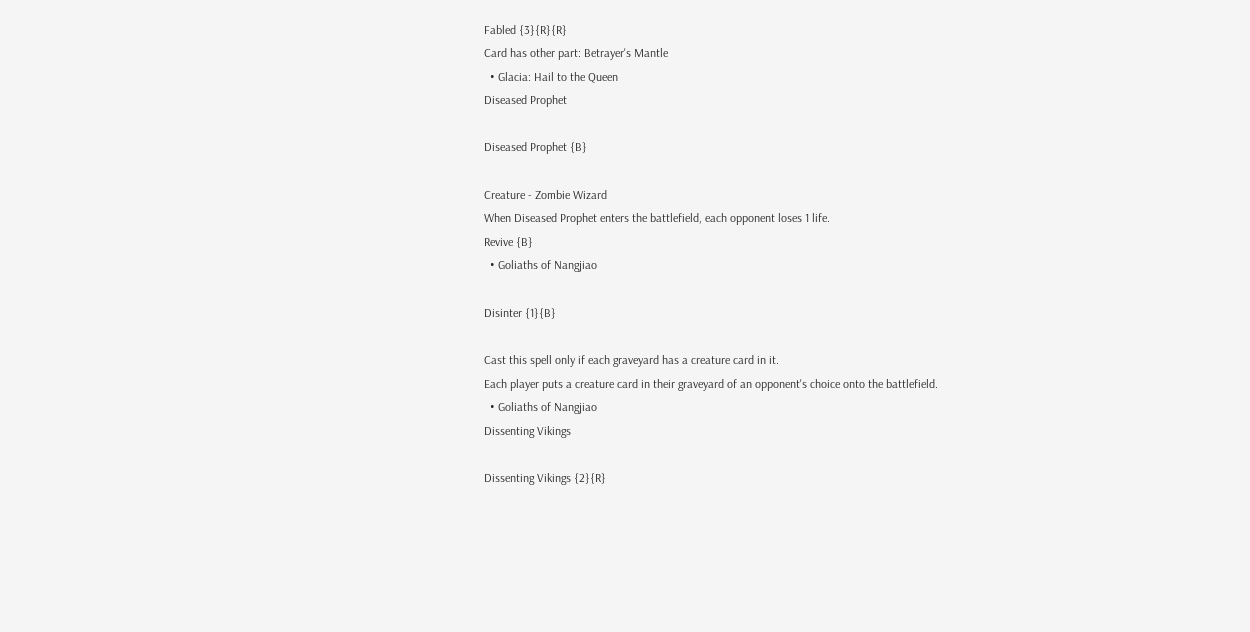Fabled {3}{R}{R}
Card has other part: Betrayer's Mantle
  • Glacia: Hail to the Queen
Diseased Prophet

Diseased Prophet {B}

Creature - Zombie Wizard
When Diseased Prophet enters the battlefield, each opponent loses 1 life.
Revive {B}
  • Goliaths of Nangjiao

Disinter {1}{B}

Cast this spell only if each graveyard has a creature card in it.
Each player puts a creature card in their graveyard of an opponent's choice onto the battlefield.
  • Goliaths of Nangjiao
Dissenting Vikings

Dissenting Vikings {2}{R}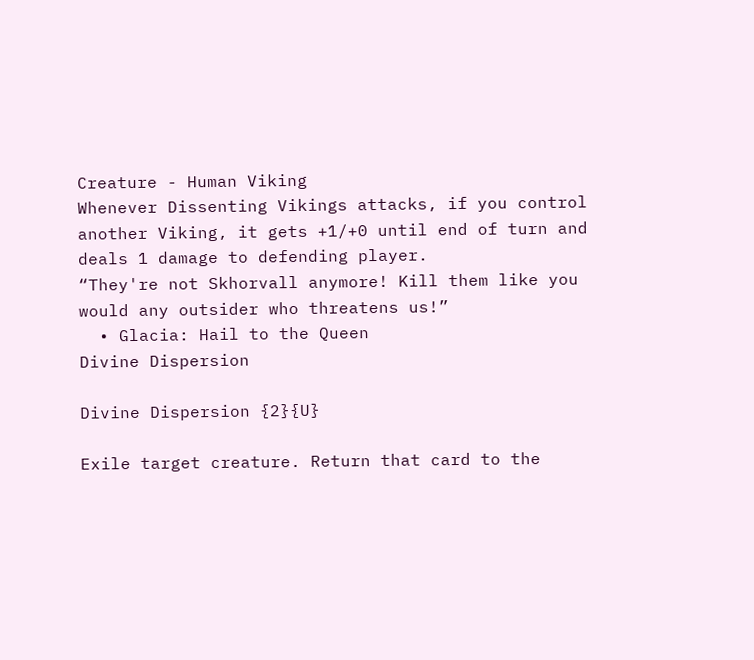Creature - Human Viking
Whenever Dissenting Vikings attacks, if you control another Viking, it gets +1/+0 until end of turn and deals 1 damage to defending player.
“They're not Skhorvall anymore! Kill them like you would any outsider who threatens us!”
  • Glacia: Hail to the Queen
Divine Dispersion

Divine Dispersion {2}{U}

Exile target creature. Return that card to the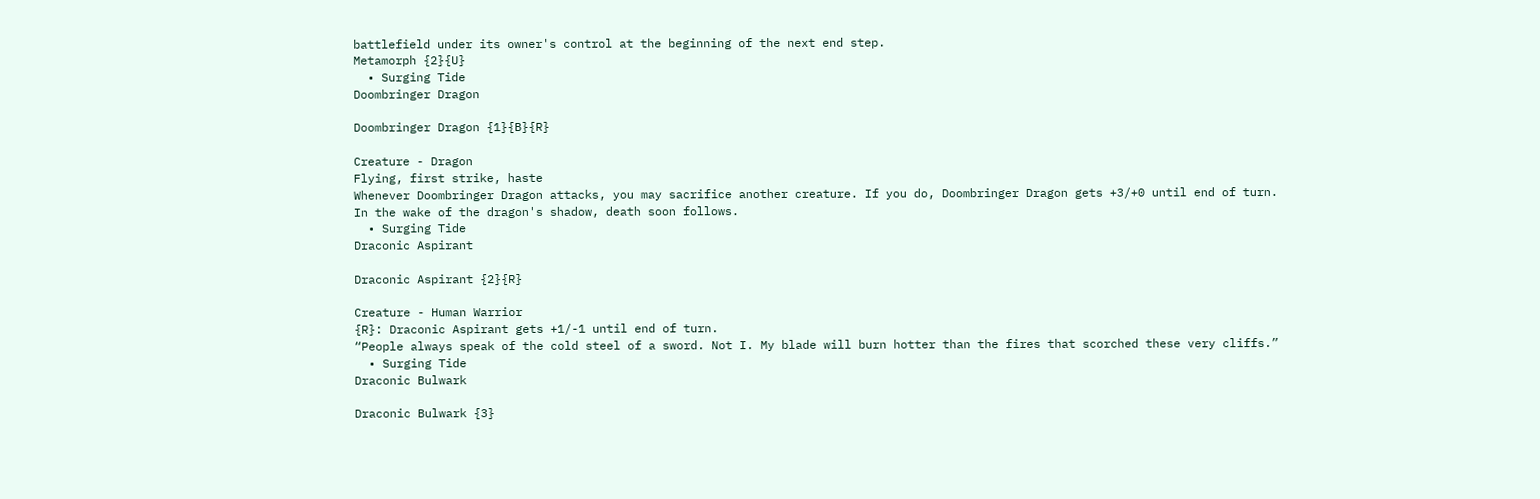battlefield under its owner's control at the beginning of the next end step.
Metamorph {2}{U}
  • Surging Tide
Doombringer Dragon

Doombringer Dragon {1}{B}{R}

Creature - Dragon
Flying, first strike, haste
Whenever Doombringer Dragon attacks, you may sacrifice another creature. If you do, Doombringer Dragon gets +3/+0 until end of turn.
In the wake of the dragon's shadow, death soon follows.
  • Surging Tide
Draconic Aspirant

Draconic Aspirant {2}{R}

Creature - Human Warrior
{R}: Draconic Aspirant gets +1/-1 until end of turn.
“People always speak of the cold steel of a sword. Not I. My blade will burn hotter than the fires that scorched these very cliffs.”
  • Surging Tide
Draconic Bulwark

Draconic Bulwark {3}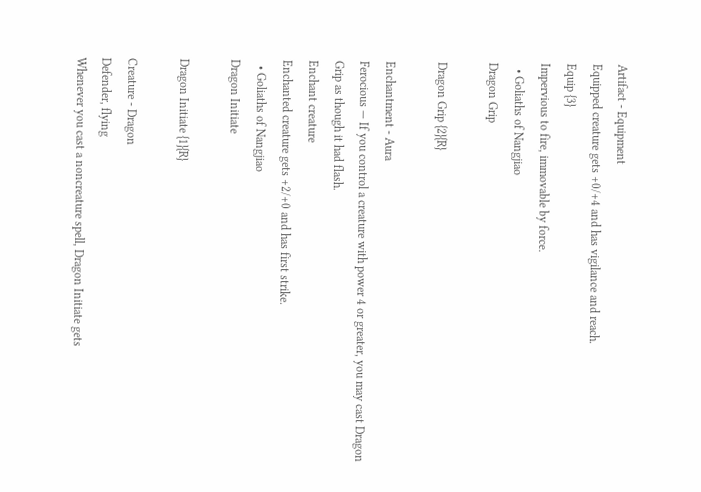Artifact - Equipment
Equipped creature gets +0/+4 and has vigilance and reach.
Equip {3}
Impervious to fire, immovable by force.
  • Goliaths of Nangjiao
Dragon Grip

Dragon Grip {2}{R}

Enchantment - Aura
Ferocious — If you control a creature with power 4 or greater, you may cast Dragon Grip as though it had flash.
Enchant creature
Enchanted creature gets +2/+0 and has first strike.
  • Goliaths of Nangjiao
Dragon Initiate

Dragon Initiate {1}{R}

Creature - Dragon
Defender, flying
Whenever you cast a noncreature spell, Dragon Initiate gets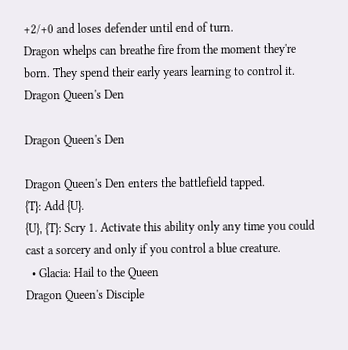+2/+0 and loses defender until end of turn.
Dragon whelps can breathe fire from the moment they're born. They spend their early years learning to control it.
Dragon Queen's Den

Dragon Queen's Den

Dragon Queen's Den enters the battlefield tapped.
{T}: Add {U}.
{U}, {T}: Scry 1. Activate this ability only any time you could cast a sorcery and only if you control a blue creature.
  • Glacia: Hail to the Queen
Dragon Queen's Disciple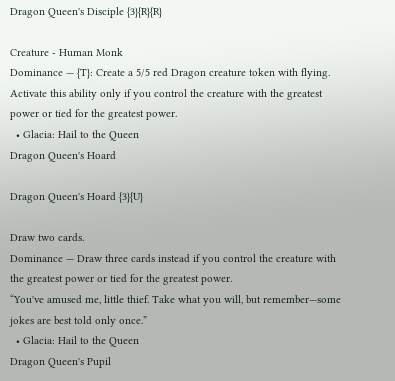Dragon Queen's Disciple {3}{R}{R}

Creature - Human Monk
Dominance — {T}: Create a 5/5 red Dragon creature token with flying. Activate this ability only if you control the creature with the greatest power or tied for the greatest power.
  • Glacia: Hail to the Queen
Dragon Queen's Hoard

Dragon Queen's Hoard {3}{U}

Draw two cards.
Dominance — Draw three cards instead if you control the creature with the greatest power or tied for the greatest power.
“You've amused me, little thief. Take what you will, but remember—some jokes are best told only once.”
  • Glacia: Hail to the Queen
Dragon Queen's Pupil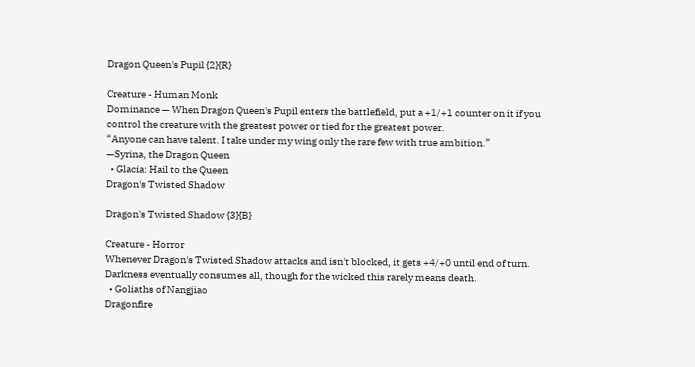Dragon Queen's Pupil {2}{R}

Creature - Human Monk
Dominance — When Dragon Queen's Pupil enters the battlefield, put a +1/+1 counter on it if you control the creature with the greatest power or tied for the greatest power.
“Anyone can have talent. I take under my wing only the rare few with true ambition.”
—Syrina, the Dragon Queen
  • Glacia: Hail to the Queen
Dragon's Twisted Shadow

Dragon's Twisted Shadow {3}{B}

Creature - Horror
Whenever Dragon's Twisted Shadow attacks and isn't blocked, it gets +4/+0 until end of turn.
Darkness eventually consumes all, though for the wicked this rarely means death.
  • Goliaths of Nangjiao
Dragonfire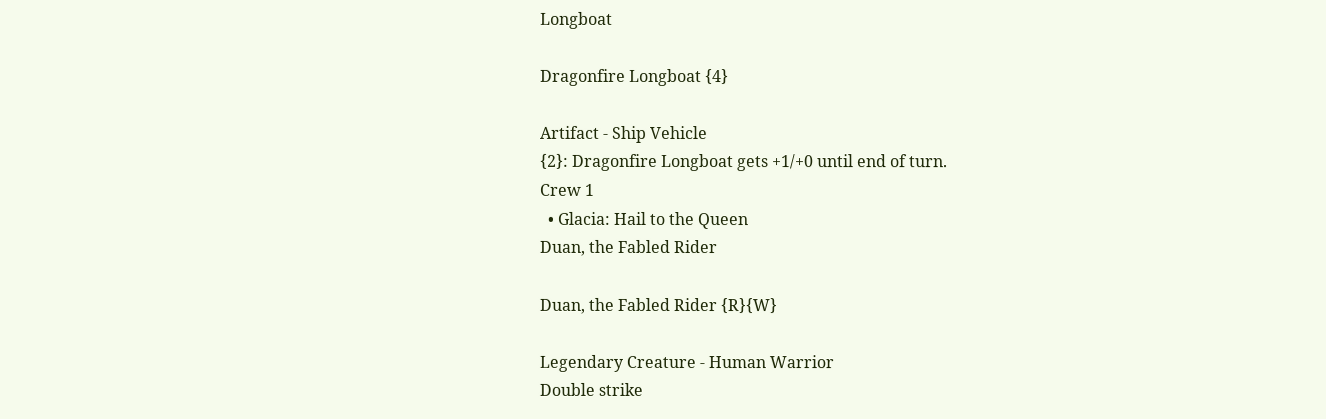Longboat

Dragonfire Longboat {4}

Artifact - Ship Vehicle
{2}: Dragonfire Longboat gets +1/+0 until end of turn.
Crew 1
  • Glacia: Hail to the Queen
Duan, the Fabled Rider

Duan, the Fabled Rider {R}{W}

Legendary Creature - Human Warrior
Double strike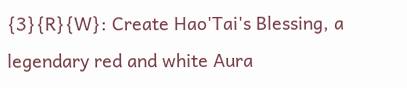{3}{R}{W}: Create Hao'Tai's Blessing, a legendary red and white Aura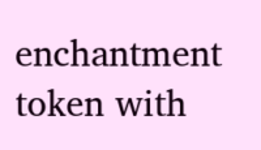enchantment token with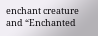enchant creature and “Enchanted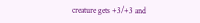creature gets +3/+3 and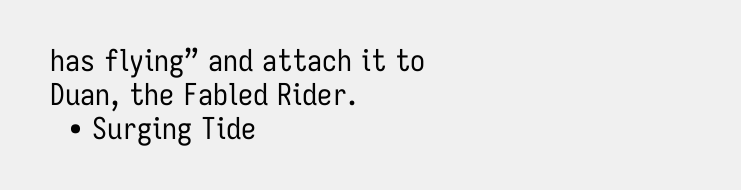has flying” and attach it to Duan, the Fabled Rider.
  • Surging Tide